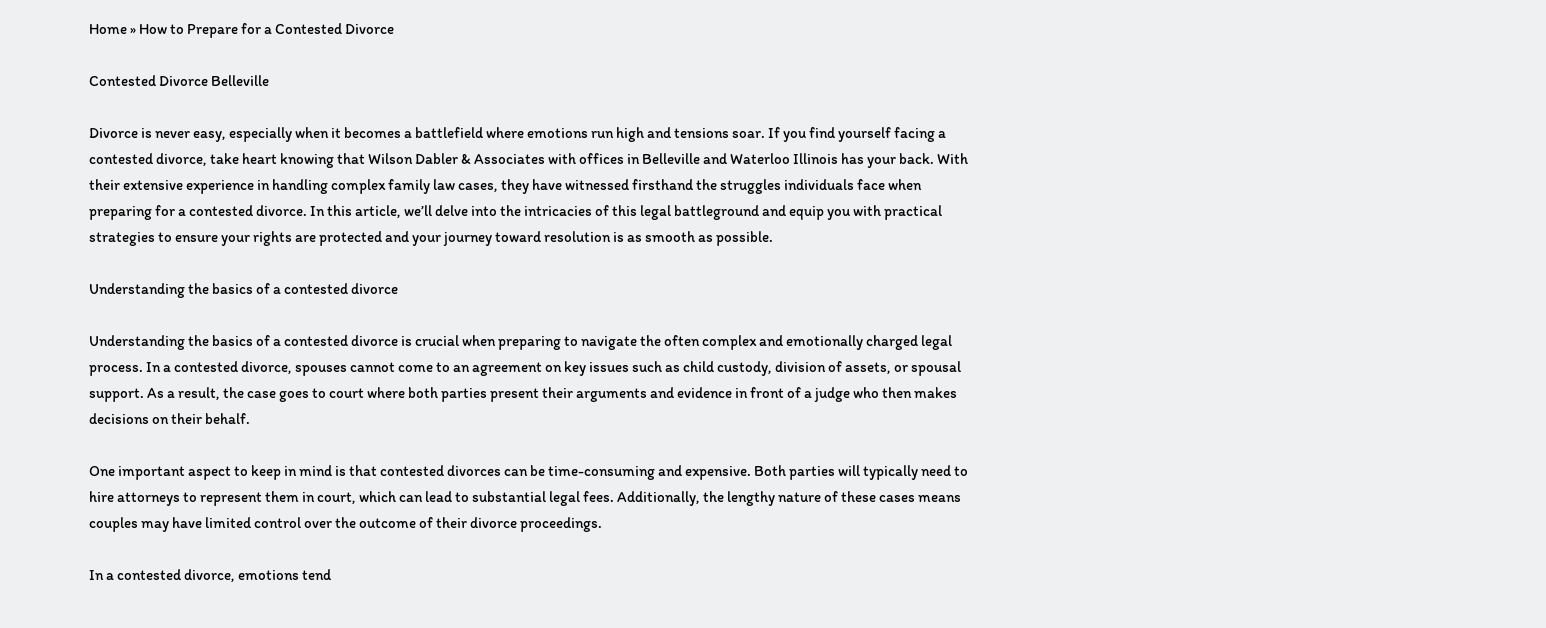Home » How to Prepare for a Contested Divorce

Contested Divorce Belleville

Divorce is never easy, especially when it becomes a battlefield where emotions run high and tensions soar. If you find yourself facing a contested divorce, take heart knowing that Wilson Dabler & Associates with offices in Belleville and Waterloo Illinois has your back. With their extensive experience in handling complex family law cases, they have witnessed firsthand the struggles individuals face when preparing for a contested divorce. In this article, we’ll delve into the intricacies of this legal battleground and equip you with practical strategies to ensure your rights are protected and your journey toward resolution is as smooth as possible.

Understanding the basics of a contested divorce

Understanding the basics of a contested divorce is crucial when preparing to navigate the often complex and emotionally charged legal process. In a contested divorce, spouses cannot come to an agreement on key issues such as child custody, division of assets, or spousal support. As a result, the case goes to court where both parties present their arguments and evidence in front of a judge who then makes decisions on their behalf.

One important aspect to keep in mind is that contested divorces can be time-consuming and expensive. Both parties will typically need to hire attorneys to represent them in court, which can lead to substantial legal fees. Additionally, the lengthy nature of these cases means couples may have limited control over the outcome of their divorce proceedings.

In a contested divorce, emotions tend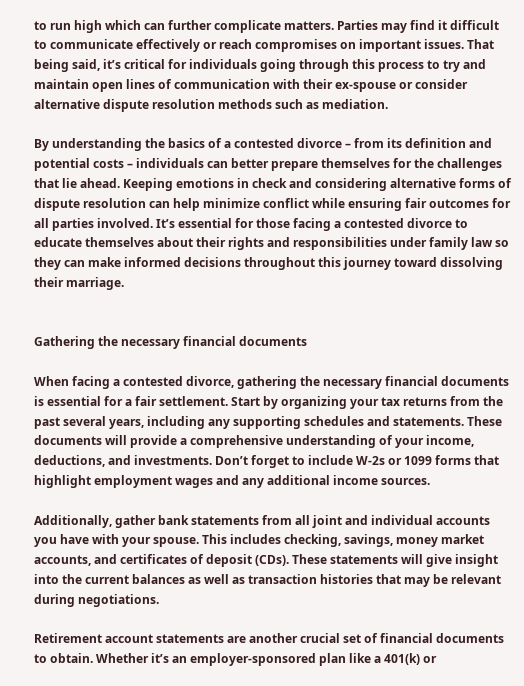to run high which can further complicate matters. Parties may find it difficult to communicate effectively or reach compromises on important issues. That being said, it’s critical for individuals going through this process to try and maintain open lines of communication with their ex-spouse or consider alternative dispute resolution methods such as mediation.

By understanding the basics of a contested divorce – from its definition and potential costs – individuals can better prepare themselves for the challenges that lie ahead. Keeping emotions in check and considering alternative forms of dispute resolution can help minimize conflict while ensuring fair outcomes for all parties involved. It’s essential for those facing a contested divorce to educate themselves about their rights and responsibilities under family law so they can make informed decisions throughout this journey toward dissolving their marriage.


Gathering the necessary financial documents

When facing a contested divorce, gathering the necessary financial documents is essential for a fair settlement. Start by organizing your tax returns from the past several years, including any supporting schedules and statements. These documents will provide a comprehensive understanding of your income, deductions, and investments. Don’t forget to include W-2s or 1099 forms that highlight employment wages and any additional income sources.

Additionally, gather bank statements from all joint and individual accounts you have with your spouse. This includes checking, savings, money market accounts, and certificates of deposit (CDs). These statements will give insight into the current balances as well as transaction histories that may be relevant during negotiations.

Retirement account statements are another crucial set of financial documents to obtain. Whether it’s an employer-sponsored plan like a 401(k) or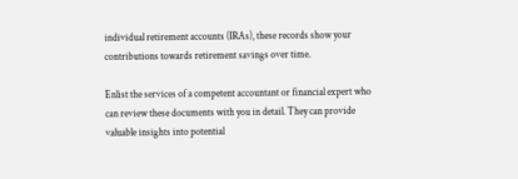individual retirement accounts (IRAs), these records show your contributions towards retirement savings over time.

Enlist the services of a competent accountant or financial expert who can review these documents with you in detail. They can provide valuable insights into potential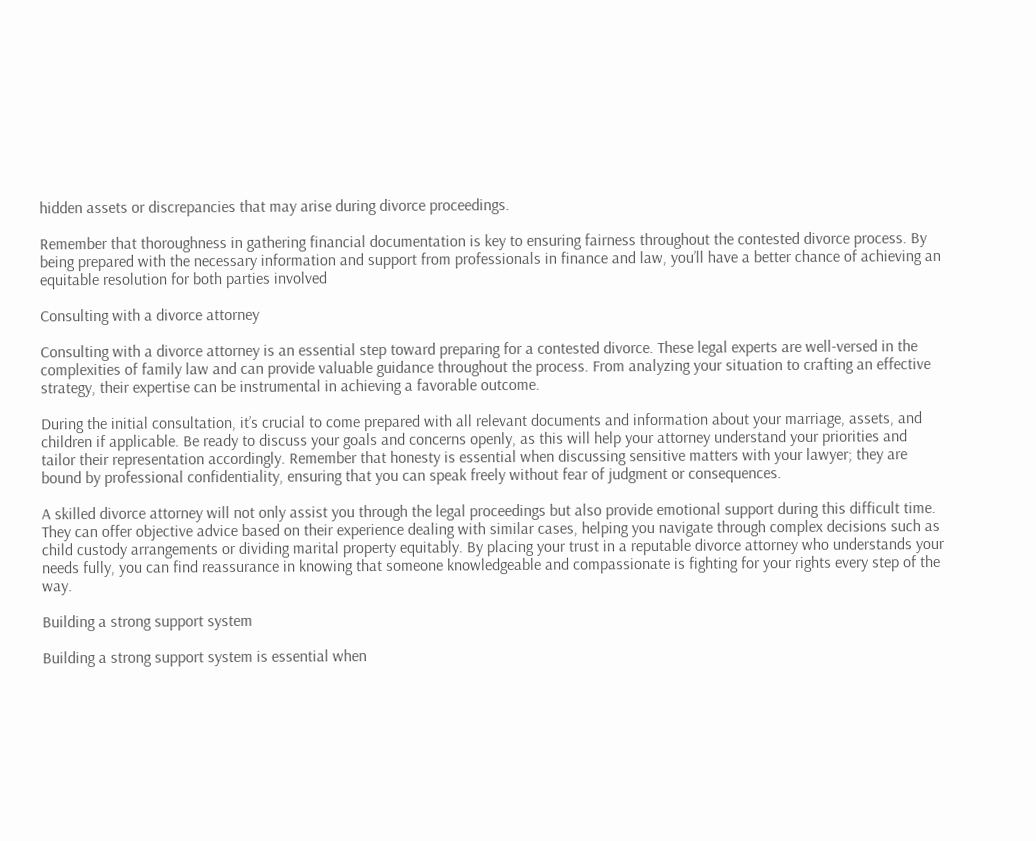hidden assets or discrepancies that may arise during divorce proceedings.

Remember that thoroughness in gathering financial documentation is key to ensuring fairness throughout the contested divorce process. By being prepared with the necessary information and support from professionals in finance and law, you’ll have a better chance of achieving an equitable resolution for both parties involved

Consulting with a divorce attorney

Consulting with a divorce attorney is an essential step toward preparing for a contested divorce. These legal experts are well-versed in the complexities of family law and can provide valuable guidance throughout the process. From analyzing your situation to crafting an effective strategy, their expertise can be instrumental in achieving a favorable outcome.

During the initial consultation, it’s crucial to come prepared with all relevant documents and information about your marriage, assets, and children if applicable. Be ready to discuss your goals and concerns openly, as this will help your attorney understand your priorities and tailor their representation accordingly. Remember that honesty is essential when discussing sensitive matters with your lawyer; they are bound by professional confidentiality, ensuring that you can speak freely without fear of judgment or consequences.

A skilled divorce attorney will not only assist you through the legal proceedings but also provide emotional support during this difficult time. They can offer objective advice based on their experience dealing with similar cases, helping you navigate through complex decisions such as child custody arrangements or dividing marital property equitably. By placing your trust in a reputable divorce attorney who understands your needs fully, you can find reassurance in knowing that someone knowledgeable and compassionate is fighting for your rights every step of the way.

Building a strong support system

Building a strong support system is essential when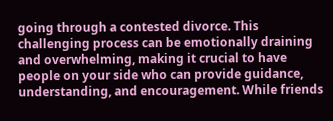going through a contested divorce. This challenging process can be emotionally draining and overwhelming, making it crucial to have people on your side who can provide guidance, understanding, and encouragement. While friends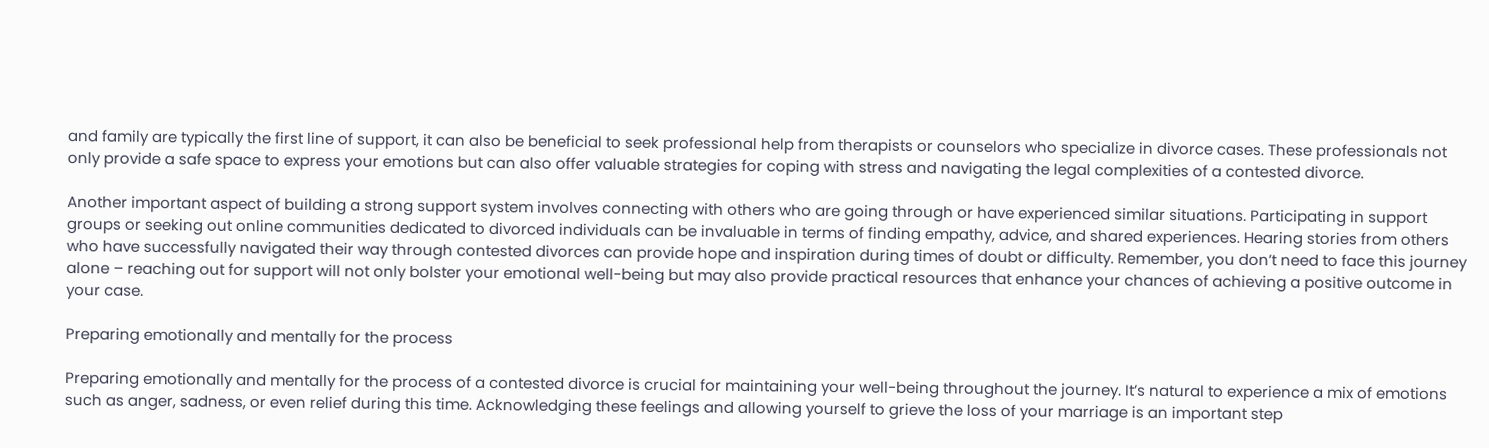and family are typically the first line of support, it can also be beneficial to seek professional help from therapists or counselors who specialize in divorce cases. These professionals not only provide a safe space to express your emotions but can also offer valuable strategies for coping with stress and navigating the legal complexities of a contested divorce.

Another important aspect of building a strong support system involves connecting with others who are going through or have experienced similar situations. Participating in support groups or seeking out online communities dedicated to divorced individuals can be invaluable in terms of finding empathy, advice, and shared experiences. Hearing stories from others who have successfully navigated their way through contested divorces can provide hope and inspiration during times of doubt or difficulty. Remember, you don’t need to face this journey alone – reaching out for support will not only bolster your emotional well-being but may also provide practical resources that enhance your chances of achieving a positive outcome in your case.

Preparing emotionally and mentally for the process

Preparing emotionally and mentally for the process of a contested divorce is crucial for maintaining your well-being throughout the journey. It’s natural to experience a mix of emotions such as anger, sadness, or even relief during this time. Acknowledging these feelings and allowing yourself to grieve the loss of your marriage is an important step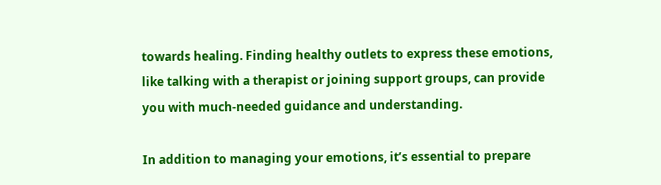towards healing. Finding healthy outlets to express these emotions, like talking with a therapist or joining support groups, can provide you with much-needed guidance and understanding.

In addition to managing your emotions, it’s essential to prepare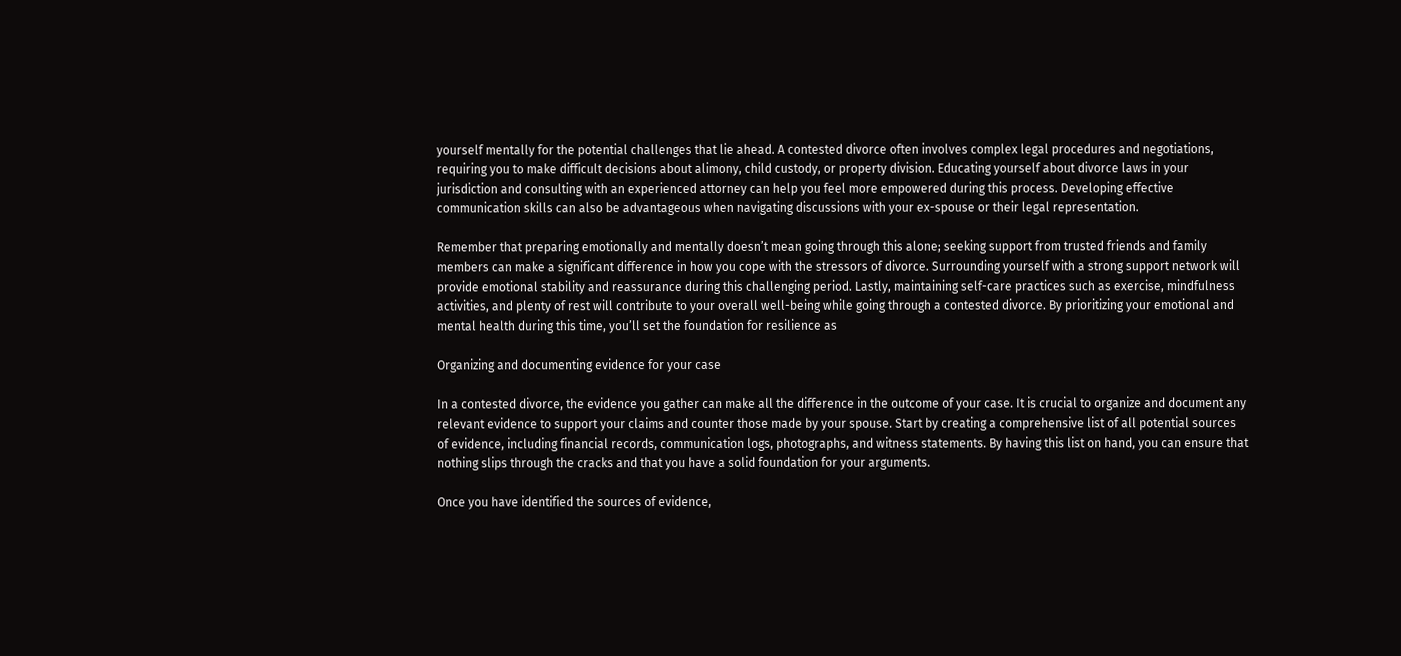yourself mentally for the potential challenges that lie ahead. A contested divorce often involves complex legal procedures and negotiations, requiring you to make difficult decisions about alimony, child custody, or property division. Educating yourself about divorce laws in your jurisdiction and consulting with an experienced attorney can help you feel more empowered during this process. Developing effective communication skills can also be advantageous when navigating discussions with your ex-spouse or their legal representation.

Remember that preparing emotionally and mentally doesn’t mean going through this alone; seeking support from trusted friends and family members can make a significant difference in how you cope with the stressors of divorce. Surrounding yourself with a strong support network will provide emotional stability and reassurance during this challenging period. Lastly, maintaining self-care practices such as exercise, mindfulness activities, and plenty of rest will contribute to your overall well-being while going through a contested divorce. By prioritizing your emotional and mental health during this time, you’ll set the foundation for resilience as

Organizing and documenting evidence for your case

In a contested divorce, the evidence you gather can make all the difference in the outcome of your case. It is crucial to organize and document any relevant evidence to support your claims and counter those made by your spouse. Start by creating a comprehensive list of all potential sources of evidence, including financial records, communication logs, photographs, and witness statements. By having this list on hand, you can ensure that nothing slips through the cracks and that you have a solid foundation for your arguments.

Once you have identified the sources of evidence,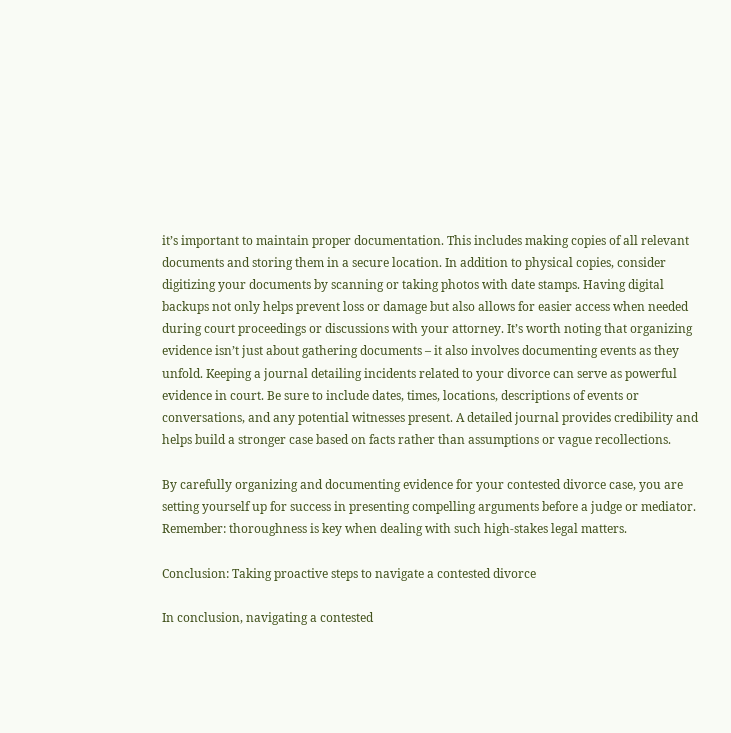it’s important to maintain proper documentation. This includes making copies of all relevant documents and storing them in a secure location. In addition to physical copies, consider digitizing your documents by scanning or taking photos with date stamps. Having digital backups not only helps prevent loss or damage but also allows for easier access when needed during court proceedings or discussions with your attorney. It’s worth noting that organizing evidence isn’t just about gathering documents – it also involves documenting events as they unfold. Keeping a journal detailing incidents related to your divorce can serve as powerful evidence in court. Be sure to include dates, times, locations, descriptions of events or conversations, and any potential witnesses present. A detailed journal provides credibility and helps build a stronger case based on facts rather than assumptions or vague recollections.

By carefully organizing and documenting evidence for your contested divorce case, you are setting yourself up for success in presenting compelling arguments before a judge or mediator. Remember: thoroughness is key when dealing with such high-stakes legal matters.

Conclusion: Taking proactive steps to navigate a contested divorce

In conclusion, navigating a contested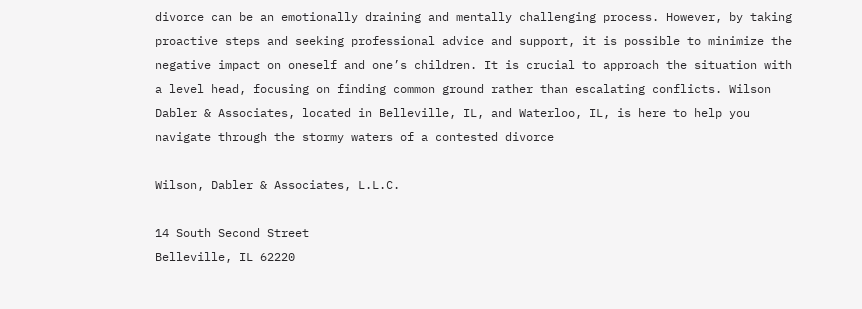divorce can be an emotionally draining and mentally challenging process. However, by taking proactive steps and seeking professional advice and support, it is possible to minimize the negative impact on oneself and one’s children. It is crucial to approach the situation with a level head, focusing on finding common ground rather than escalating conflicts. Wilson Dabler & Associates, located in Belleville, IL, and Waterloo, IL, is here to help you navigate through the stormy waters of a contested divorce

Wilson, Dabler & Associates, L.L.C.

14 South Second Street
Belleville, IL 62220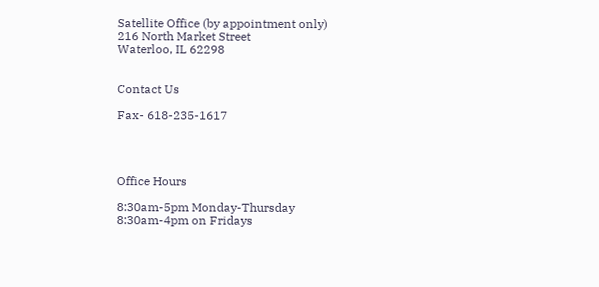Satellite Office (by appointment only)
216 North Market Street
Waterloo, IL 62298


Contact Us

Fax- 618-235-1617




Office Hours

8:30am-5pm Monday-Thursday
8:30am-4pm on Fridays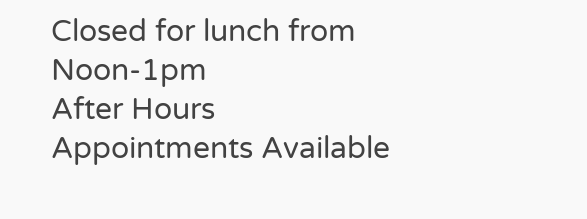Closed for lunch from Noon-1pm
After Hours Appointments Available